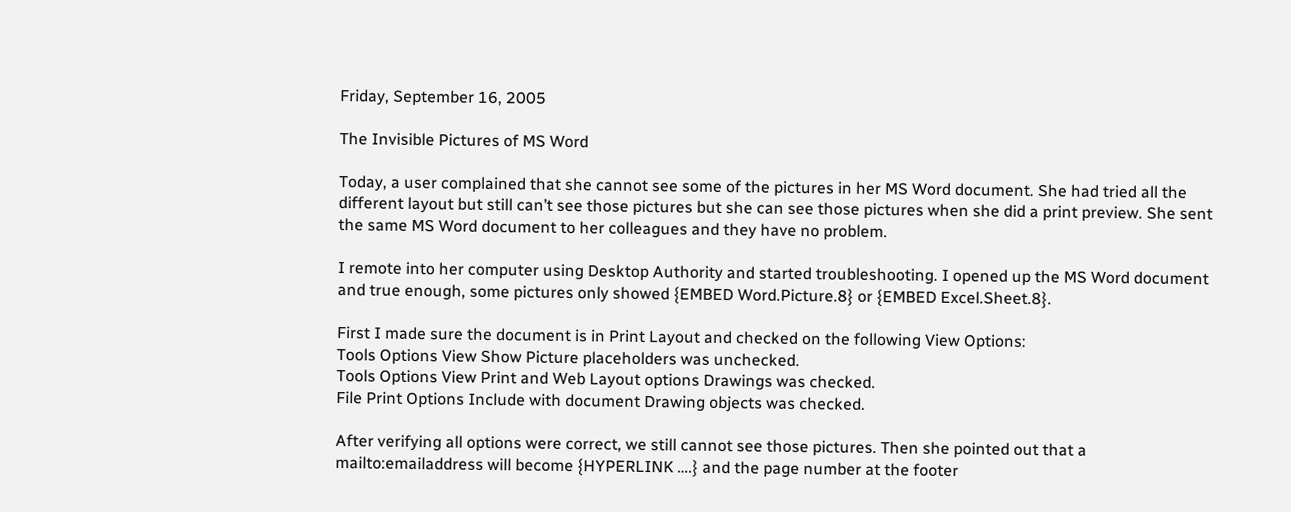Friday, September 16, 2005

The Invisible Pictures of MS Word

Today, a user complained that she cannot see some of the pictures in her MS Word document. She had tried all the different layout but still can’t see those pictures but she can see those pictures when she did a print preview. She sent the same MS Word document to her colleagues and they have no problem.

I remote into her computer using Desktop Authority and started troubleshooting. I opened up the MS Word document and true enough, some pictures only showed {EMBED Word.Picture.8} or {EMBED Excel.Sheet.8}.

First I made sure the document is in Print Layout and checked on the following View Options:
Tools Options View Show Picture placeholders was unchecked.
Tools Options View Print and Web Layout options Drawings was checked.
File Print Options Include with document Drawing objects was checked.

After verifying all options were correct, we still cannot see those pictures. Then she pointed out that a mailto:emailaddress will become {HYPERLINK ….} and the page number at the footer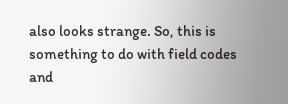also looks strange. So, this is something to do with field codes and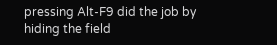pressing Alt-F9 did the job by hiding the field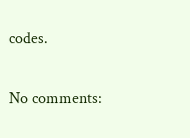codes.

No comments: